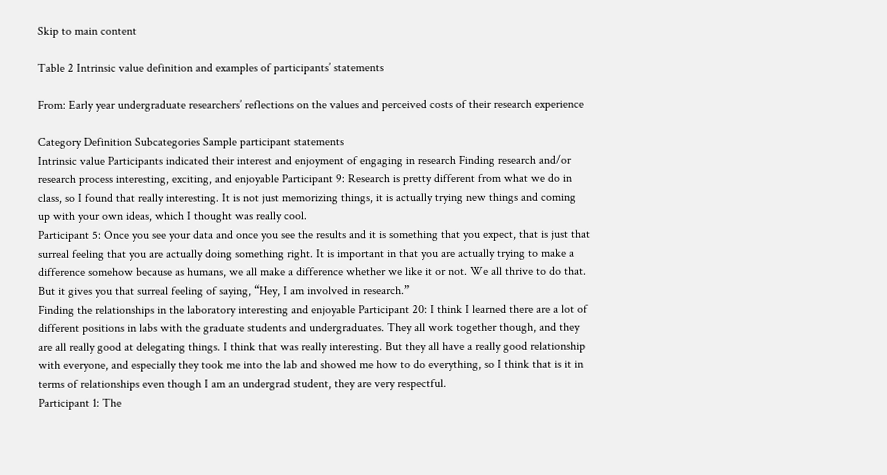Skip to main content

Table 2 Intrinsic value definition and examples of participants’ statements

From: Early year undergraduate researchers’ reflections on the values and perceived costs of their research experience

Category Definition Subcategories Sample participant statements
Intrinsic value Participants indicated their interest and enjoyment of engaging in research Finding research and/or research process interesting, exciting, and enjoyable Participant 9: Research is pretty different from what we do in class, so I found that really interesting. It is not just memorizing things, it is actually trying new things and coming up with your own ideas, which I thought was really cool.
Participant 5: Once you see your data and once you see the results and it is something that you expect, that is just that surreal feeling that you are actually doing something right. It is important in that you are actually trying to make a difference somehow because as humans, we all make a difference whether we like it or not. We all thrive to do that. But it gives you that surreal feeling of saying, “Hey, I am involved in research.”
Finding the relationships in the laboratory interesting and enjoyable Participant 20: I think I learned there are a lot of different positions in labs with the graduate students and undergraduates. They all work together though, and they are all really good at delegating things. I think that was really interesting. But they all have a really good relationship with everyone, and especially they took me into the lab and showed me how to do everything, so I think that is it in terms of relationships even though I am an undergrad student, they are very respectful.
Participant 1: The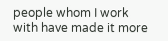people whom I work with have made it more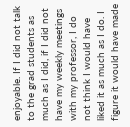enjoyable. If I did not talk to the grad students as much as I did, if I did not have my weekly meetings with my professor, I do not think I would have liked it as much as I do. I figure it would have made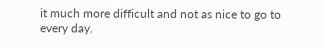it much more difficult and not as nice to go to every day.